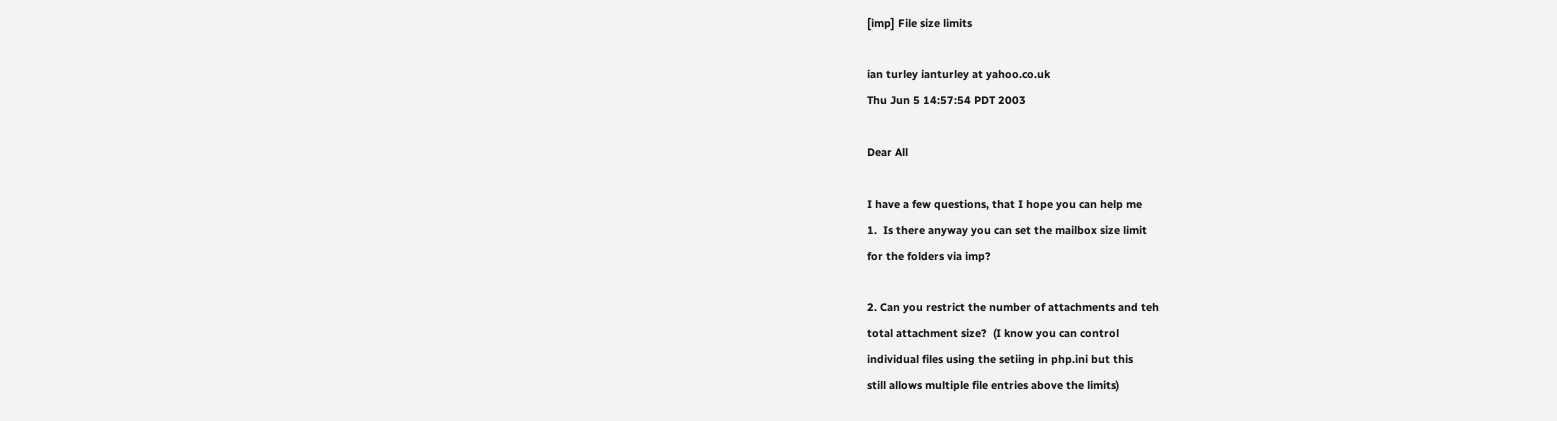[imp] File size limits

ian turley ianturley at yahoo.co.uk
Thu Jun 5 14:57:54 PDT 2003

Dear All

I have a few questions, that I hope you can help me
1.  Is there anyway you can set the mailbox size limit
for the folders via imp?

2. Can you restrict the number of attachments and teh
total attachment size?  (I know you can control
individual files using the setiing in php.ini but this
still allows multiple file entries above the limits)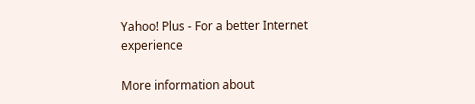Yahoo! Plus - For a better Internet experience

More information about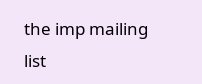the imp mailing list